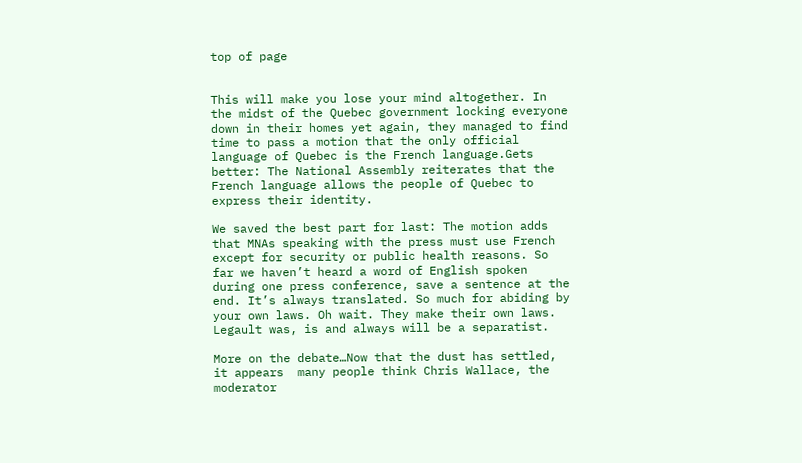top of page


This will make you lose your mind altogether. In the midst of the Quebec government locking everyone down in their homes yet again, they managed to find time to pass a motion that the only official language of Quebec is the French language.Gets better: The National Assembly reiterates that the French language allows the people of Quebec to express their identity.

We saved the best part for last: The motion adds that MNAs speaking with the press must use French except for security or public health reasons. So far we haven’t heard a word of English spoken during one press conference, save a sentence at the end. It’s always translated. So much for abiding by your own laws. Oh wait. They make their own laws.  Legault was, is and always will be a separatist.

More on the debate…Now that the dust has settled, it appears  many people think Chris Wallace, the moderator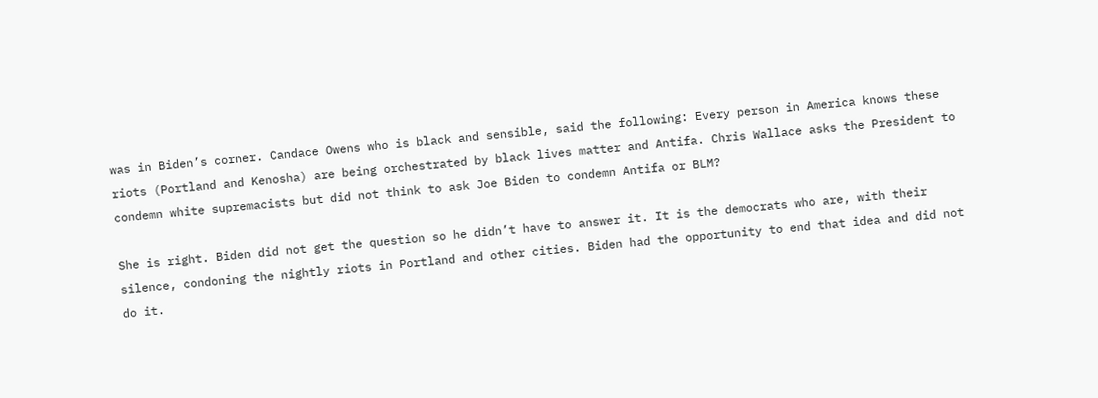was in Biden’s corner. Candace Owens who is black and sensible, said the following: Every person in America knows these riots (Portland and Kenosha) are being orchestrated by black lives matter and Antifa. Chris Wallace asks the President to condemn white supremacists but did not think to ask Joe Biden to condemn Antifa or BLM?

She is right. Biden did not get the question so he didn’t have to answer it. It is the democrats who are, with their silence, condoning the nightly riots in Portland and other cities. Biden had the opportunity to end that idea and did not do it.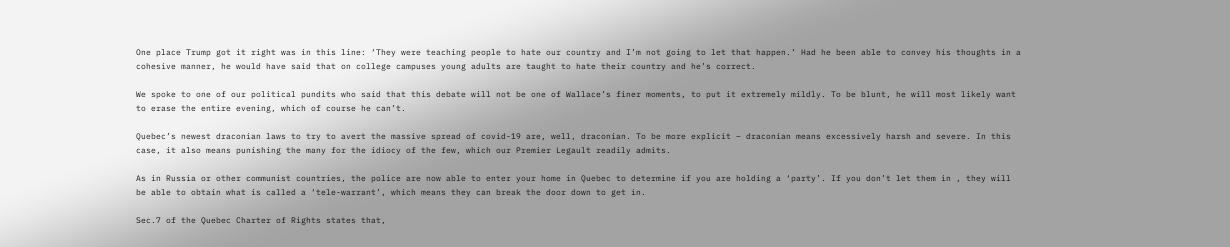One place Trump got it right was in this line: ‘They were teaching people to hate our country and I’m not going to let that happen.’ Had he been able to convey his thoughts in a cohesive manner, he would have said that on college campuses young adults are taught to hate their country and he’s correct.

We spoke to one of our political pundits who said that this debate will not be one of Wallace’s finer moments, to put it extremely mildly. To be blunt, he will most likely want to erase the entire evening, which of course he can’t.

Quebec’s newest draconian laws to try to avert the massive spread of covid-19 are, well, draconian. To be more explicit – draconian means excessively harsh and severe. In this case, it also means punishing the many for the idiocy of the few, which our Premier Legault readily admits.

As in Russia or other communist countries, the police are now able to enter your home in Quebec to determine if you are holding a ‘party’. If you don’t let them in , they will be able to obtain what is called a ‘tele-warrant’, which means they can break the door down to get in.

Sec.7 of the Quebec Charter of Rights states that,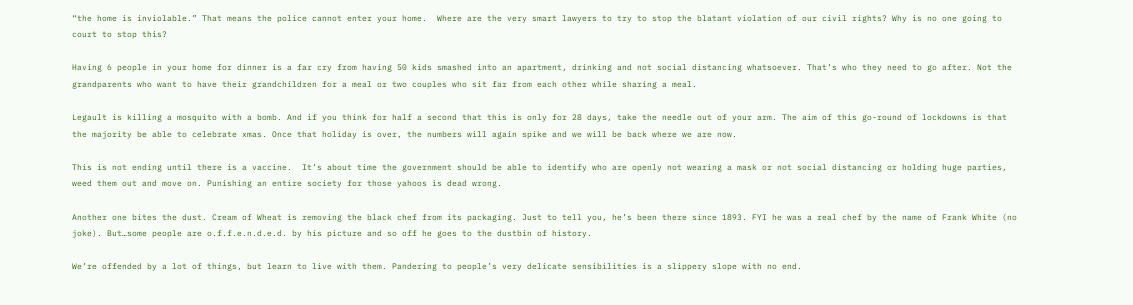“the home is inviolable.” That means the police cannot enter your home.  Where are the very smart lawyers to try to stop the blatant violation of our civil rights? Why is no one going to court to stop this?

Having 6 people in your home for dinner is a far cry from having 50 kids smashed into an apartment, drinking and not social distancing whatsoever. That’s who they need to go after. Not the grandparents who want to have their grandchildren for a meal or two couples who sit far from each other while sharing a meal.

Legault is killing a mosquito with a bomb. And if you think for half a second that this is only for 28 days, take the needle out of your arm. The aim of this go-round of lockdowns is that the majority be able to celebrate xmas. Once that holiday is over, the numbers will again spike and we will be back where we are now.

This is not ending until there is a vaccine.  It’s about time the government should be able to identify who are openly not wearing a mask or not social distancing or holding huge parties, weed them out and move on. Punishing an entire society for those yahoos is dead wrong.

Another one bites the dust. Cream of Wheat is removing the black chef from its packaging. Just to tell you, he’s been there since 1893. FYI he was a real chef by the name of Frank White (no joke). But…some people are o.f.f.e.n.d.e.d. by his picture and so off he goes to the dustbin of history.

We’re offended by a lot of things, but learn to live with them. Pandering to people’s very delicate sensibilities is a slippery slope with no end.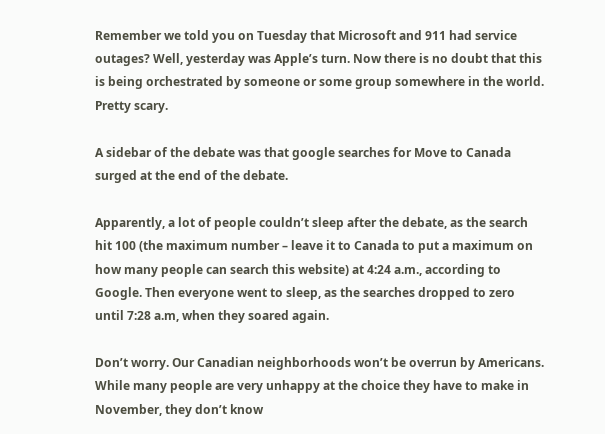Remember we told you on Tuesday that Microsoft and 911 had service outages? Well, yesterday was Apple’s turn. Now there is no doubt that this is being orchestrated by someone or some group somewhere in the world. Pretty scary.

A sidebar of the debate was that google searches for Move to Canada surged at the end of the debate.

Apparently, a lot of people couldn’t sleep after the debate, as the search hit 100 (the maximum number – leave it to Canada to put a maximum on how many people can search this website) at 4:24 a.m., according to Google. Then everyone went to sleep, as the searches dropped to zero until 7:28 a.m, when they soared again.

Don’t worry. Our Canadian neighborhoods won’t be overrun by Americans. While many people are very unhappy at the choice they have to make in November, they don’t know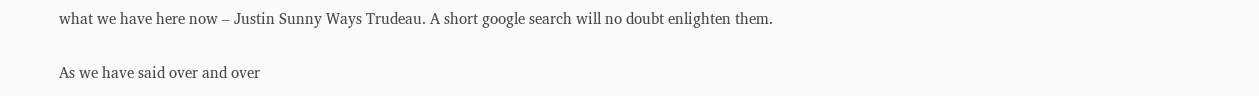what we have here now – Justin Sunny Ways Trudeau. A short google search will no doubt enlighten them.

As we have said over and over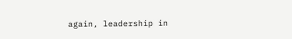again, leadership in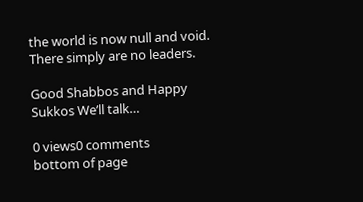the world is now null and void. There simply are no leaders.

Good Shabbos and Happy Sukkos We’ll talk…

0 views0 comments
bottom of page